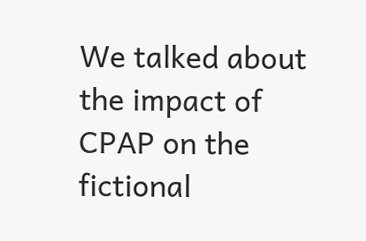We talked about the impact of CPAP on the fictional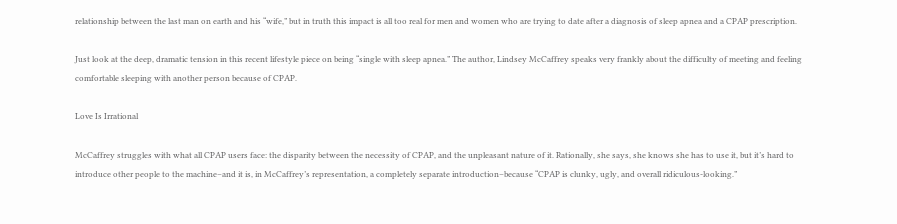relationship between the last man on earth and his “wife,” but in truth this impact is all too real for men and women who are trying to date after a diagnosis of sleep apnea and a CPAP prescription.

Just look at the deep, dramatic tension in this recent lifestyle piece on being “single with sleep apnea.” The author, Lindsey McCaffrey speaks very frankly about the difficulty of meeting and feeling comfortable sleeping with another person because of CPAP.

Love Is Irrational

McCaffrey struggles with what all CPAP users face: the disparity between the necessity of CPAP, and the unpleasant nature of it. Rationally, she says, she knows she has to use it, but it’s hard to introduce other people to the machine–and it is, in McCaffrey’s representation, a completely separate introduction–because “CPAP is clunky, ugly, and overall ridiculous-looking.”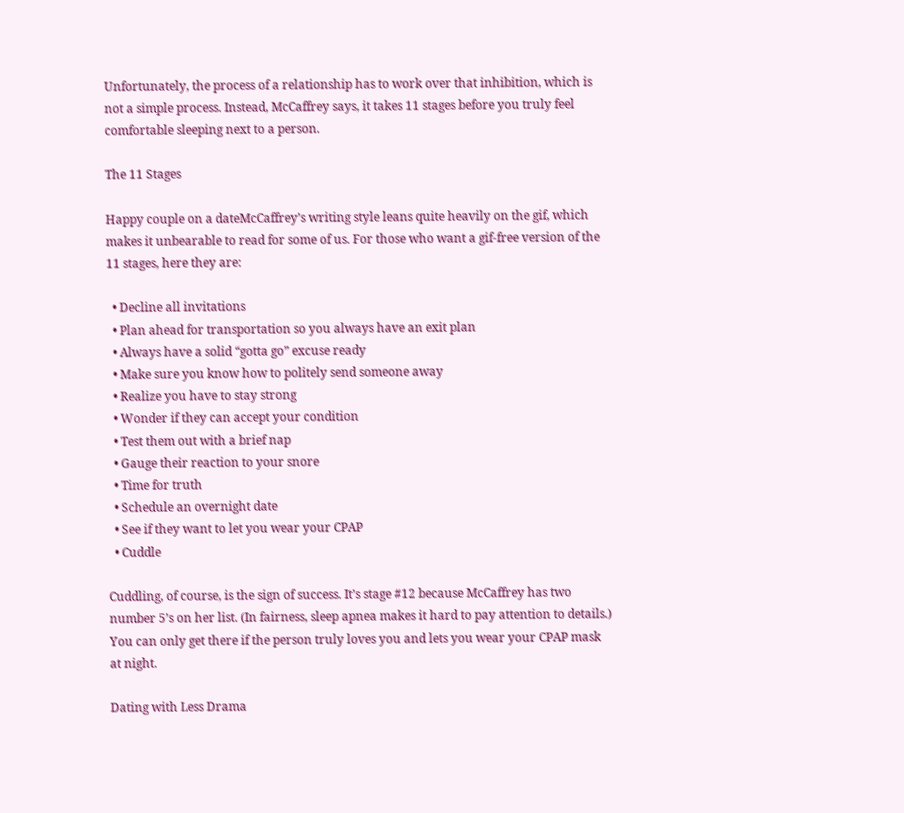Unfortunately, the process of a relationship has to work over that inhibition, which is not a simple process. Instead, McCaffrey says, it takes 11 stages before you truly feel comfortable sleeping next to a person.

The 11 Stages

Happy couple on a dateMcCaffrey’s writing style leans quite heavily on the gif, which makes it unbearable to read for some of us. For those who want a gif-free version of the 11 stages, here they are:

  • Decline all invitations
  • Plan ahead for transportation so you always have an exit plan
  • Always have a solid “gotta go” excuse ready
  • Make sure you know how to politely send someone away
  • Realize you have to stay strong
  • Wonder if they can accept your condition
  • Test them out with a brief nap
  • Gauge their reaction to your snore
  • Time for truth
  • Schedule an overnight date
  • See if they want to let you wear your CPAP
  • Cuddle

Cuddling, of course, is the sign of success. It’s stage #12 because McCaffrey has two number 5’s on her list. (In fairness, sleep apnea makes it hard to pay attention to details.)  You can only get there if the person truly loves you and lets you wear your CPAP mask at night.

Dating with Less Drama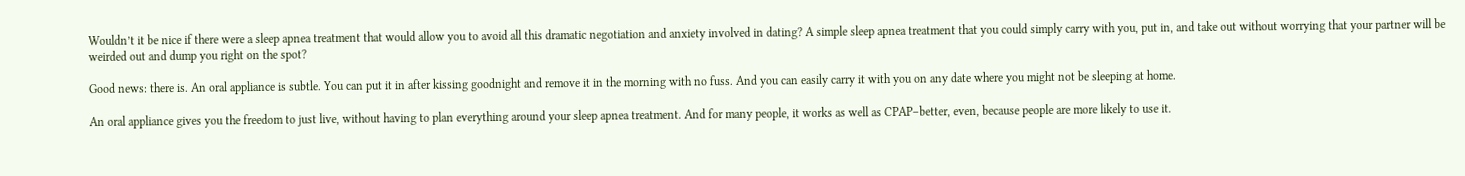Wouldn’t it be nice if there were a sleep apnea treatment that would allow you to avoid all this dramatic negotiation and anxiety involved in dating? A simple sleep apnea treatment that you could simply carry with you, put in, and take out without worrying that your partner will be weirded out and dump you right on the spot?

Good news: there is. An oral appliance is subtle. You can put it in after kissing goodnight and remove it in the morning with no fuss. And you can easily carry it with you on any date where you might not be sleeping at home.

An oral appliance gives you the freedom to just live, without having to plan everything around your sleep apnea treatment. And for many people, it works as well as CPAP–better, even, because people are more likely to use it.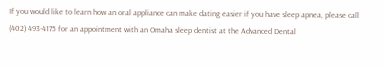If you would like to learn how an oral appliance can make dating easier if you have sleep apnea, please call (402) 493-4175 for an appointment with an Omaha sleep dentist at the Advanced Dental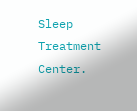Sleep Treatment Center.